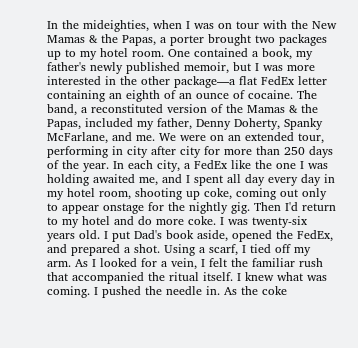In the mideighties, when I was on tour with the New Mamas & the Papas, a porter brought two packages up to my hotel room. One contained a book, my father's newly published memoir, but I was more interested in the other package—a flat FedEx letter containing an eighth of an ounce of cocaine. The band, a reconstituted version of the Mamas & the Papas, included my father, Denny Doherty, Spanky McFarlane, and me. We were on an extended tour, performing in city after city for more than 250 days of the year. In each city, a FedEx like the one I was holding awaited me, and I spent all day every day in my hotel room, shooting up coke, coming out only to appear onstage for the nightly gig. Then I'd return to my hotel and do more coke. I was twenty-six years old. I put Dad's book aside, opened the FedEx, and prepared a shot. Using a scarf, I tied off my arm. As I looked for a vein, I felt the familiar rush that accompanied the ritual itself. I knew what was coming. I pushed the needle in. As the coke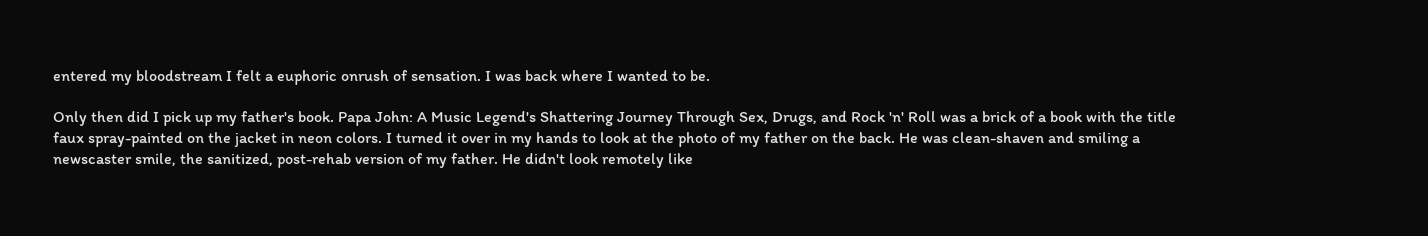entered my bloodstream I felt a euphoric onrush of sensation. I was back where I wanted to be.

Only then did I pick up my father's book. Papa John: A Music Legend's Shattering Journey Through Sex, Drugs, and Rock 'n' Roll was a brick of a book with the title faux spray-painted on the jacket in neon colors. I turned it over in my hands to look at the photo of my father on the back. He was clean-shaven and smiling a newscaster smile, the sanitized, post-rehab version of my father. He didn't look remotely like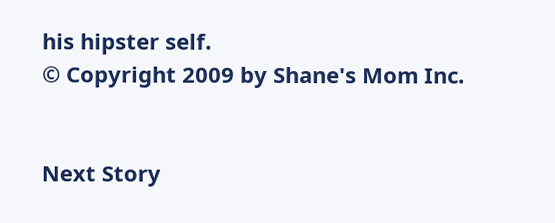his hipster self.
© Copyright 2009 by Shane's Mom Inc.


Next Story